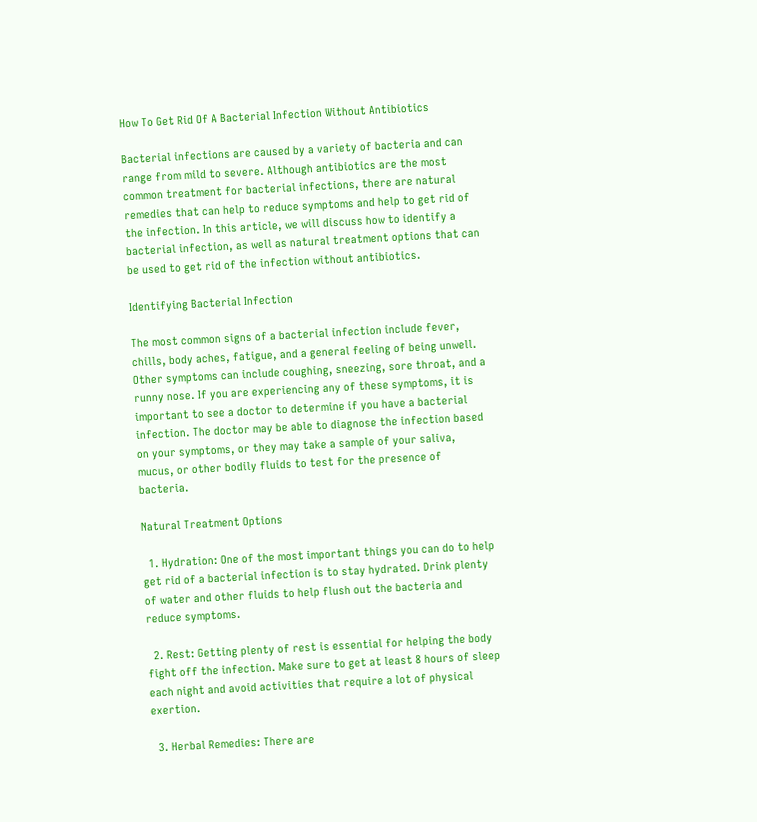How To Get Rid Of A Bacterial Infection Without Antibiotics

Bacterial infections are caused by a variety of bacteria and can range from mild to severe. Although antibiotics are the most common treatment for bacterial infections, there are natural remedies that can help to reduce symptoms and help to get rid of the infection. In this article, we will discuss how to identify a bacterial infection, as well as natural treatment options that can be used to get rid of the infection without antibiotics.

Identifying Bacterial Infection

The most common signs of a bacterial infection include fever, chills, body aches, fatigue, and a general feeling of being unwell. Other symptoms can include coughing, sneezing, sore throat, and a runny nose. If you are experiencing any of these symptoms, it is important to see a doctor to determine if you have a bacterial infection. The doctor may be able to diagnose the infection based on your symptoms, or they may take a sample of your saliva, mucus, or other bodily fluids to test for the presence of bacteria.

Natural Treatment Options

  1. Hydration: One of the most important things you can do to help get rid of a bacterial infection is to stay hydrated. Drink plenty of water and other fluids to help flush out the bacteria and reduce symptoms.

  2. Rest: Getting plenty of rest is essential for helping the body fight off the infection. Make sure to get at least 8 hours of sleep each night and avoid activities that require a lot of physical exertion.

  3. Herbal Remedies: There are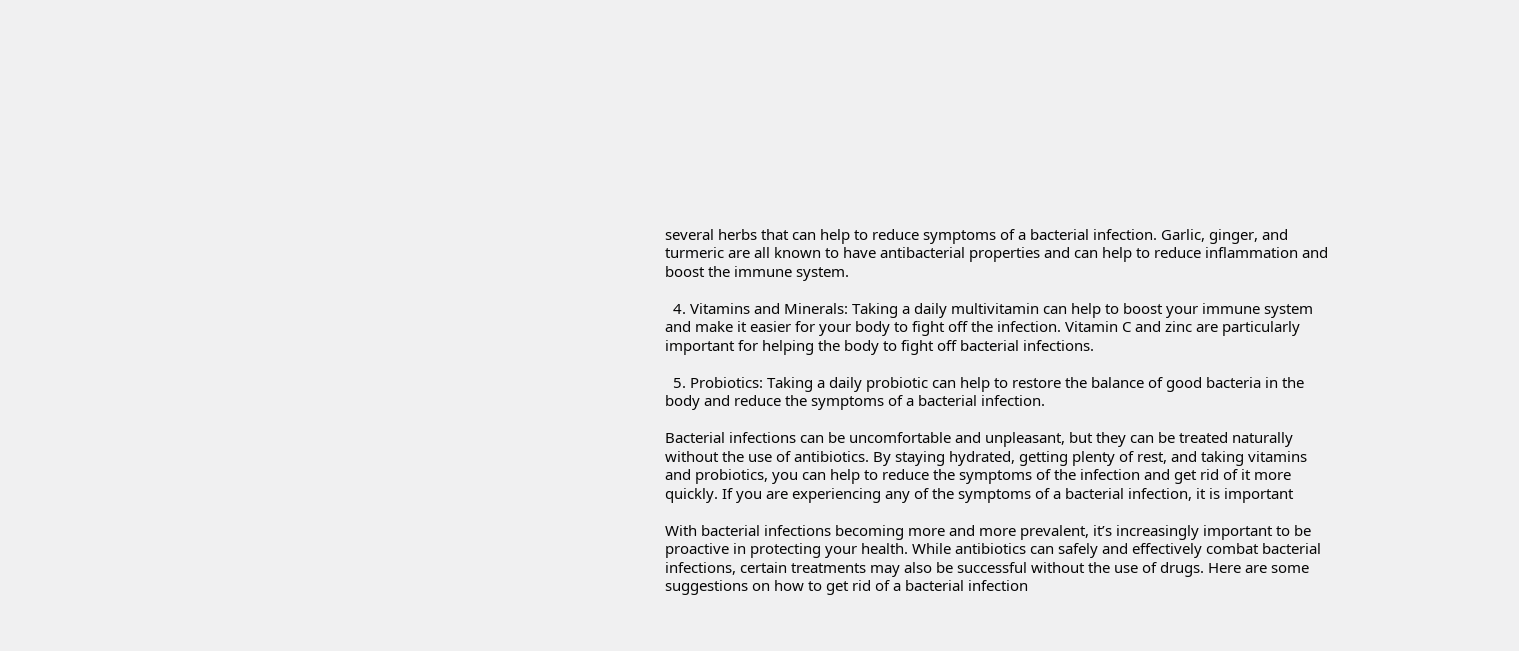several herbs that can help to reduce symptoms of a bacterial infection. Garlic, ginger, and turmeric are all known to have antibacterial properties and can help to reduce inflammation and boost the immune system.

  4. Vitamins and Minerals: Taking a daily multivitamin can help to boost your immune system and make it easier for your body to fight off the infection. Vitamin C and zinc are particularly important for helping the body to fight off bacterial infections.

  5. Probiotics: Taking a daily probiotic can help to restore the balance of good bacteria in the body and reduce the symptoms of a bacterial infection.

Bacterial infections can be uncomfortable and unpleasant, but they can be treated naturally without the use of antibiotics. By staying hydrated, getting plenty of rest, and taking vitamins and probiotics, you can help to reduce the symptoms of the infection and get rid of it more quickly. If you are experiencing any of the symptoms of a bacterial infection, it is important

With bacterial infections becoming more and more prevalent, it’s increasingly important to be proactive in protecting your health. While antibiotics can safely and effectively combat bacterial infections, certain treatments may also be successful without the use of drugs. Here are some suggestions on how to get rid of a bacterial infection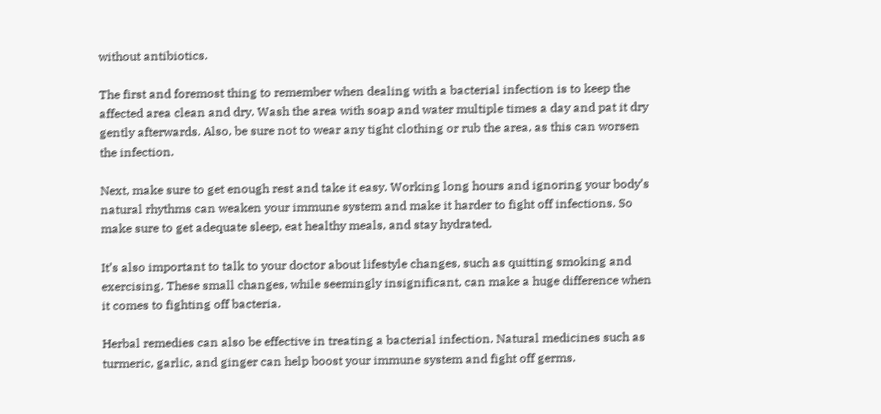without antibiotics.

The first and foremost thing to remember when dealing with a bacterial infection is to keep the affected area clean and dry. Wash the area with soap and water multiple times a day and pat it dry gently afterwards. Also, be sure not to wear any tight clothing or rub the area, as this can worsen the infection.

Next, make sure to get enough rest and take it easy. Working long hours and ignoring your body’s natural rhythms can weaken your immune system and make it harder to fight off infections. So make sure to get adequate sleep, eat healthy meals, and stay hydrated.

It’s also important to talk to your doctor about lifestyle changes, such as quitting smoking and exercising. These small changes, while seemingly insignificant, can make a huge difference when it comes to fighting off bacteria.

Herbal remedies can also be effective in treating a bacterial infection. Natural medicines such as turmeric, garlic, and ginger can help boost your immune system and fight off germs.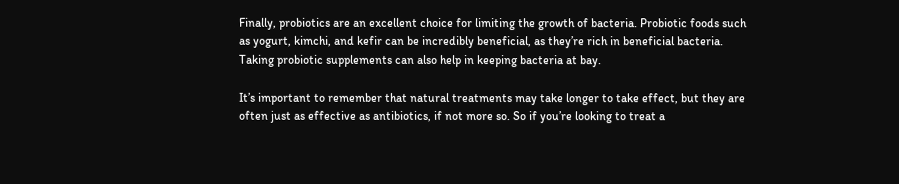Finally, probiotics are an excellent choice for limiting the growth of bacteria. Probiotic foods such as yogurt, kimchi, and kefir can be incredibly beneficial, as they’re rich in beneficial bacteria. Taking probiotic supplements can also help in keeping bacteria at bay.

It’s important to remember that natural treatments may take longer to take effect, but they are often just as effective as antibiotics, if not more so. So if you’re looking to treat a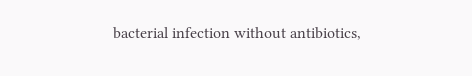bacterial infection without antibiotics,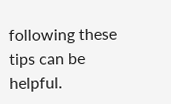following these tips can be helpful.